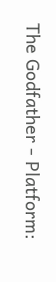The Godfather - Platform: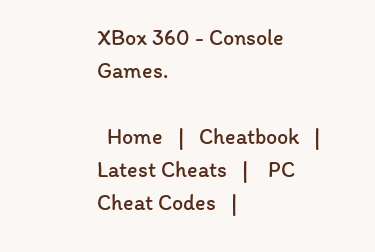XBox 360 - Console Games.

  Home   |   Cheatbook   |    Latest Cheats   |    PC Cheat Codes   |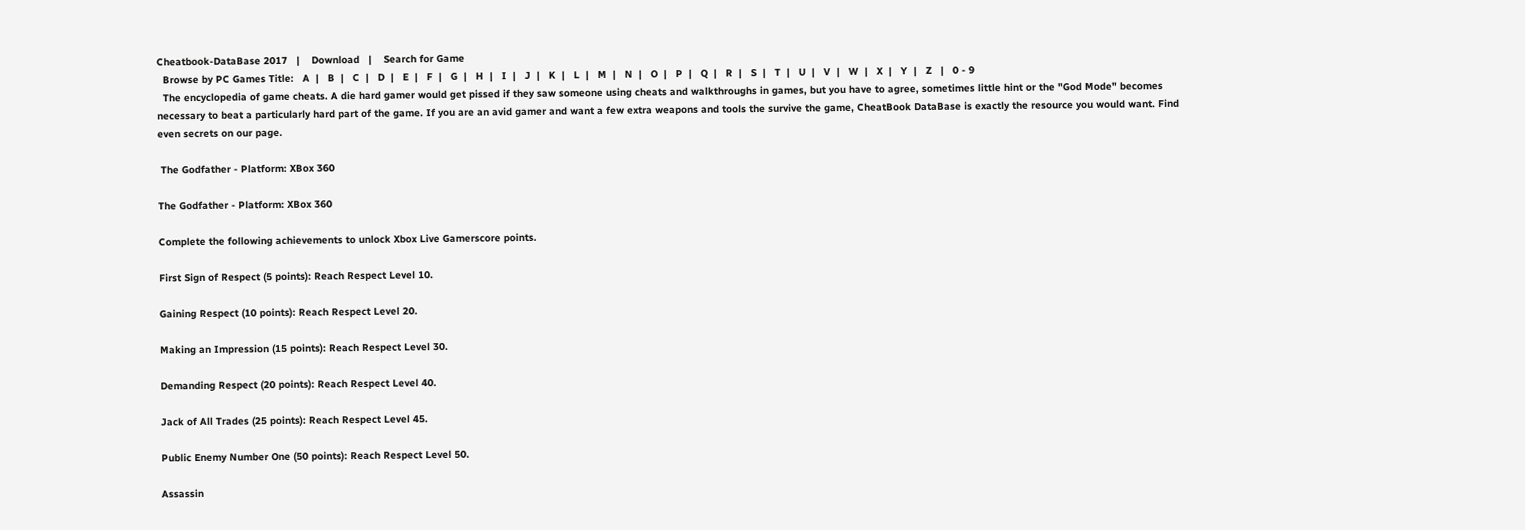Cheatbook-DataBase 2017   |    Download   |    Search for Game
  Browse by PC Games Title:   A  |   B  |   C  |   D  |   E  |   F  |   G  |   H  |   I  |   J  |   K  |   L  |   M  |   N  |   O  |   P  |   Q  |   R  |   S  |   T  |   U  |   V  |   W  |   X  |   Y  |   Z   |   0 - 9
  The encyclopedia of game cheats. A die hard gamer would get pissed if they saw someone using cheats and walkthroughs in games, but you have to agree, sometimes little hint or the "God Mode" becomes necessary to beat a particularly hard part of the game. If you are an avid gamer and want a few extra weapons and tools the survive the game, CheatBook DataBase is exactly the resource you would want. Find even secrets on our page.

 The Godfather - Platform: XBox 360

The Godfather - Platform: XBox 360

Complete the following achievements to unlock Xbox Live Gamerscore points.

First Sign of Respect (5 points): Reach Respect Level 10.

Gaining Respect (10 points): Reach Respect Level 20.

Making an Impression (15 points): Reach Respect Level 30.

Demanding Respect (20 points): Reach Respect Level 40.

Jack of All Trades (25 points): Reach Respect Level 45.

Public Enemy Number One (50 points): Reach Respect Level 50.

Assassin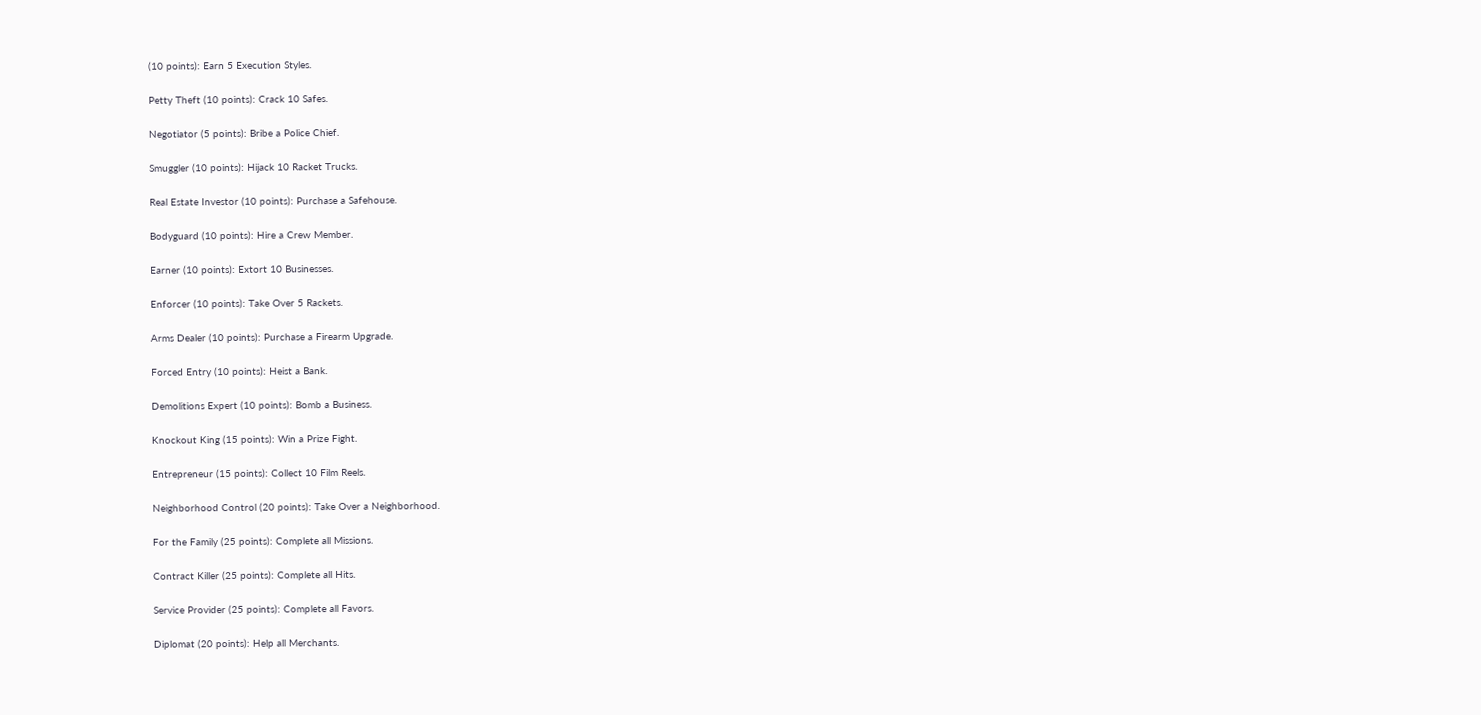(10 points): Earn 5 Execution Styles.

Petty Theft (10 points): Crack 10 Safes.

Negotiator (5 points): Bribe a Police Chief.

Smuggler (10 points): Hijack 10 Racket Trucks.

Real Estate Investor (10 points): Purchase a Safehouse.

Bodyguard (10 points): Hire a Crew Member.

Earner (10 points): Extort 10 Businesses.

Enforcer (10 points): Take Over 5 Rackets.

Arms Dealer (10 points): Purchase a Firearm Upgrade.

Forced Entry (10 points): Heist a Bank.

Demolitions Expert (10 points): Bomb a Business.

Knockout King (15 points): Win a Prize Fight.

Entrepreneur (15 points): Collect 10 Film Reels.

Neighborhood Control (20 points): Take Over a Neighborhood.

For the Family (25 points): Complete all Missions.

Contract Killer (25 points): Complete all Hits.

Service Provider (25 points): Complete all Favors.

Diplomat (20 points): Help all Merchants.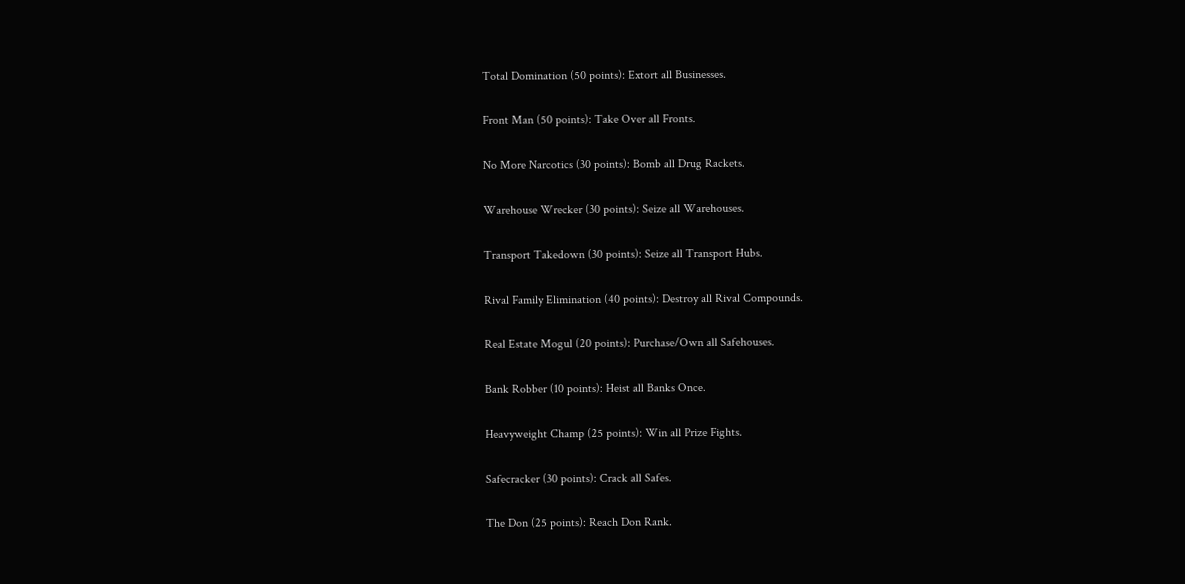Total Domination (50 points): Extort all Businesses.

Front Man (50 points): Take Over all Fronts.

No More Narcotics (30 points): Bomb all Drug Rackets.

Warehouse Wrecker (30 points): Seize all Warehouses.

Transport Takedown (30 points): Seize all Transport Hubs.

Rival Family Elimination (40 points): Destroy all Rival Compounds.

Real Estate Mogul (20 points): Purchase/Own all Safehouses.

Bank Robber (10 points): Heist all Banks Once.

Heavyweight Champ (25 points): Win all Prize Fights.

Safecracker (30 points): Crack all Safes.

The Don (25 points): Reach Don Rank.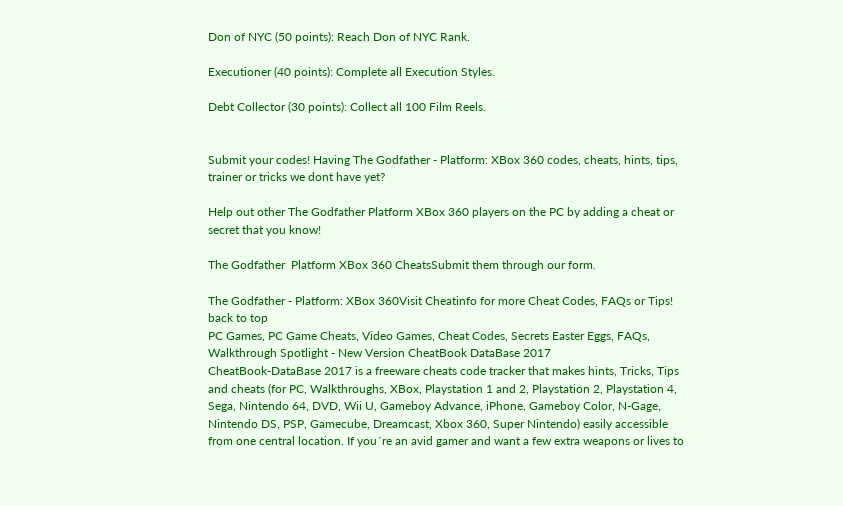Don of NYC (50 points): Reach Don of NYC Rank.

Executioner (40 points): Complete all Execution Styles.

Debt Collector (30 points): Collect all 100 Film Reels.


Submit your codes! Having The Godfather - Platform: XBox 360 codes, cheats, hints, tips, trainer or tricks we dont have yet?

Help out other The Godfather Platform XBox 360 players on the PC by adding a cheat or secret that you know!

The Godfather  Platform XBox 360 CheatsSubmit them through our form.

The Godfather - Platform: XBox 360Visit Cheatinfo for more Cheat Codes, FAQs or Tips!
back to top
PC Games, PC Game Cheats, Video Games, Cheat Codes, Secrets Easter Eggs, FAQs, Walkthrough Spotlight - New Version CheatBook DataBase 2017
CheatBook-DataBase 2017 is a freeware cheats code tracker that makes hints, Tricks, Tips and cheats (for PC, Walkthroughs, XBox, Playstation 1 and 2, Playstation 2, Playstation 4, Sega, Nintendo 64, DVD, Wii U, Gameboy Advance, iPhone, Gameboy Color, N-Gage, Nintendo DS, PSP, Gamecube, Dreamcast, Xbox 360, Super Nintendo) easily accessible from one central location. If you´re an avid gamer and want a few extra weapons or lives to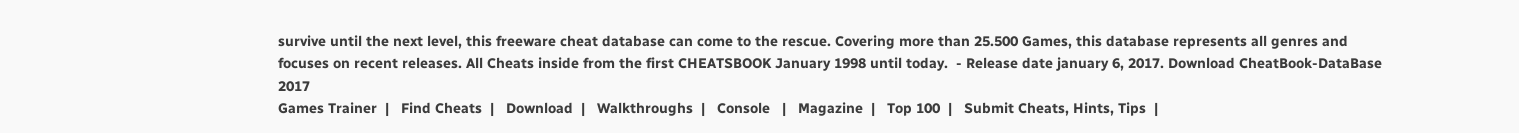survive until the next level, this freeware cheat database can come to the rescue. Covering more than 25.500 Games, this database represents all genres and focuses on recent releases. All Cheats inside from the first CHEATSBOOK January 1998 until today.  - Release date january 6, 2017. Download CheatBook-DataBase 2017
Games Trainer  |   Find Cheats  |   Download  |   Walkthroughs  |   Console   |   Magazine  |   Top 100  |   Submit Cheats, Hints, Tips  |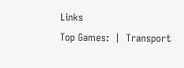Links
Top Games:  |  Transport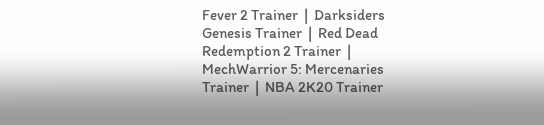Fever 2 Trainer  |  Darksiders Genesis Trainer  |  Red Dead Redemption 2 Trainer  |  MechWarrior 5: Mercenaries Trainer  |  NBA 2K20 Trainer